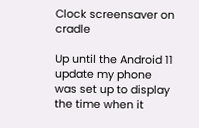Clock screensaver on cradle

Up until the Android 11 update my phone was set up to display the time when it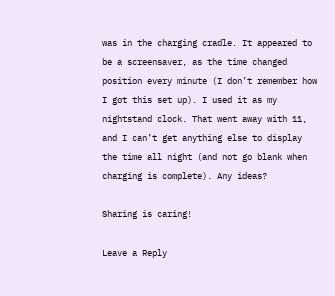was in the charging cradle. It appeared to be a screensaver, as the time changed position every minute (I don’t remember how I got this set up). I used it as my nightstand clock. That went away with 11, and I can’t get anything else to display the time all night (and not go blank when charging is complete). Any ideas?

Sharing is caring!

Leave a Reply